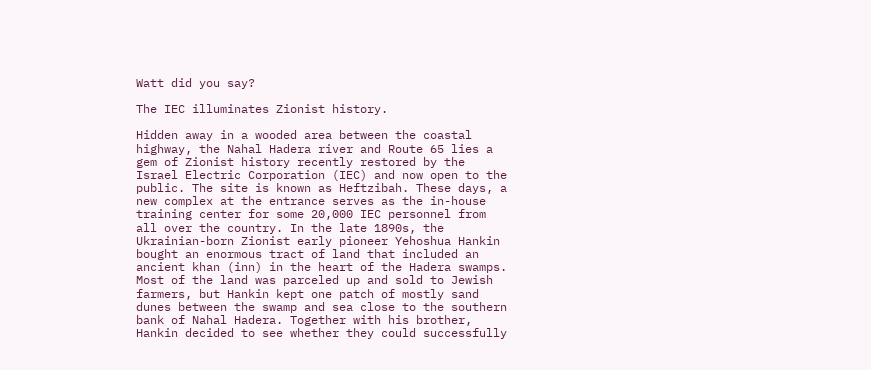Watt did you say?

The IEC illuminates Zionist history.

Hidden away in a wooded area between the coastal highway, the Nahal Hadera river and Route 65 lies a gem of Zionist history recently restored by the Israel Electric Corporation (IEC) and now open to the public. The site is known as Heftzibah. These days, a new complex at the entrance serves as the in-house training center for some 20,000 IEC personnel from all over the country. In the late 1890s, the Ukrainian-born Zionist early pioneer Yehoshua Hankin bought an enormous tract of land that included an ancient khan (inn) in the heart of the Hadera swamps. Most of the land was parceled up and sold to Jewish farmers, but Hankin kept one patch of mostly sand dunes between the swamp and sea close to the southern bank of Nahal Hadera. Together with his brother, Hankin decided to see whether they could successfully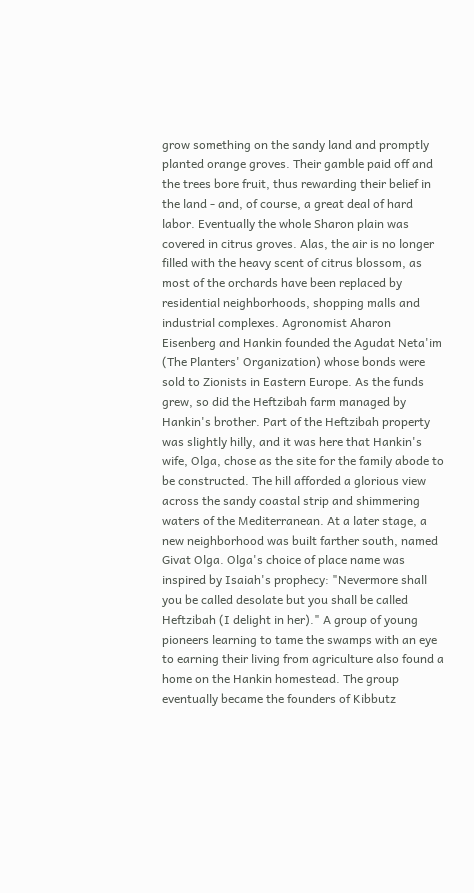grow something on the sandy land and promptly planted orange groves. Their gamble paid off and the trees bore fruit, thus rewarding their belief in the land - and, of course, a great deal of hard labor. Eventually the whole Sharon plain was covered in citrus groves. Alas, the air is no longer filled with the heavy scent of citrus blossom, as most of the orchards have been replaced by residential neighborhoods, shopping malls and industrial complexes. Agronomist Aharon Eisenberg and Hankin founded the Agudat Neta'im (The Planters' Organization) whose bonds were sold to Zionists in Eastern Europe. As the funds grew, so did the Heftzibah farm managed by Hankin's brother. Part of the Heftzibah property was slightly hilly, and it was here that Hankin's wife, Olga, chose as the site for the family abode to be constructed. The hill afforded a glorious view across the sandy coastal strip and shimmering waters of the Mediterranean. At a later stage, a new neighborhood was built farther south, named Givat Olga. Olga's choice of place name was inspired by Isaiah's prophecy: "Nevermore shall you be called desolate but you shall be called Heftzibah (I delight in her)." A group of young pioneers learning to tame the swamps with an eye to earning their living from agriculture also found a home on the Hankin homestead. The group eventually became the founders of Kibbutz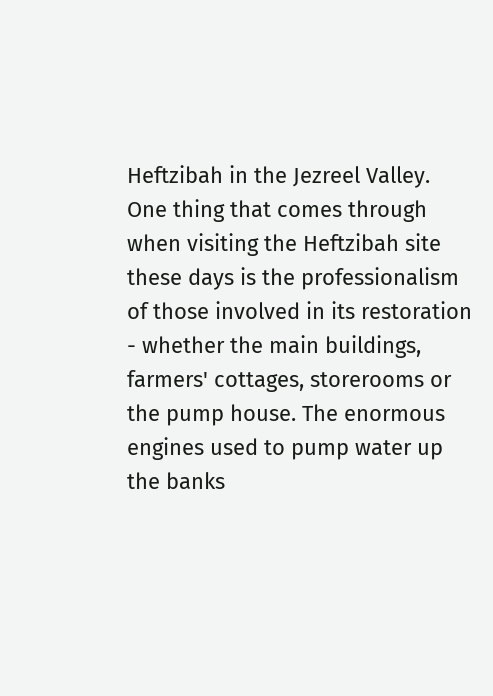Heftzibah in the Jezreel Valley. One thing that comes through when visiting the Heftzibah site these days is the professionalism of those involved in its restoration - whether the main buildings, farmers' cottages, storerooms or the pump house. The enormous engines used to pump water up the banks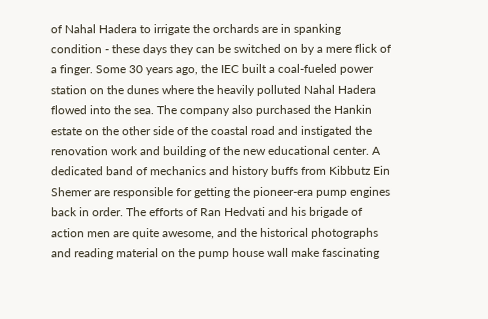of Nahal Hadera to irrigate the orchards are in spanking condition - these days they can be switched on by a mere flick of a finger. Some 30 years ago, the IEC built a coal-fueled power station on the dunes where the heavily polluted Nahal Hadera flowed into the sea. The company also purchased the Hankin estate on the other side of the coastal road and instigated the renovation work and building of the new educational center. A dedicated band of mechanics and history buffs from Kibbutz Ein Shemer are responsible for getting the pioneer-era pump engines back in order. The efforts of Ran Hedvati and his brigade of action men are quite awesome, and the historical photographs and reading material on the pump house wall make fascinating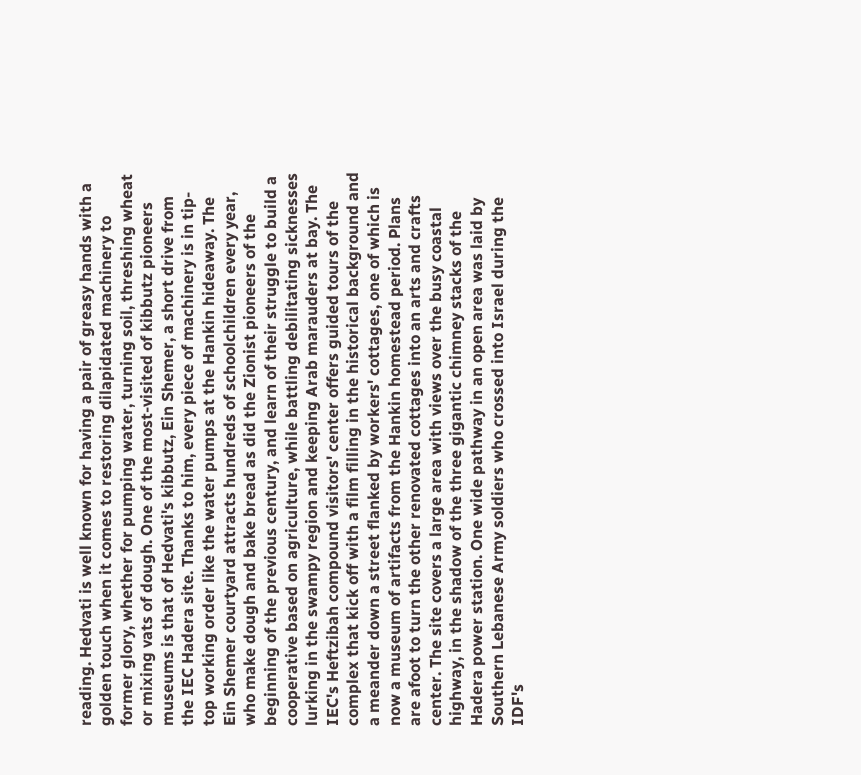reading. Hedvati is well known for having a pair of greasy hands with a golden touch when it comes to restoring dilapidated machinery to former glory, whether for pumping water, turning soil, threshing wheat or mixing vats of dough. One of the most-visited of kibbutz pioneers museums is that of Hedvati's kibbutz, Ein Shemer, a short drive from the IEC Hadera site. Thanks to him, every piece of machinery is in tip-top working order like the water pumps at the Hankin hideaway. The Ein Shemer courtyard attracts hundreds of schoolchildren every year, who make dough and bake bread as did the Zionist pioneers of the beginning of the previous century, and learn of their struggle to build a cooperative based on agriculture, while battling debilitating sicknesses lurking in the swampy region and keeping Arab marauders at bay. The IEC's Heftzibah compound visitors' center offers guided tours of the complex that kick off with a film filling in the historical background and a meander down a street flanked by workers' cottages, one of which is now a museum of artifacts from the Hankin homestead period. Plans are afoot to turn the other renovated cottages into an arts and crafts center. The site covers a large area with views over the busy coastal highway, in the shadow of the three gigantic chimney stacks of the Hadera power station. One wide pathway in an open area was laid by Southern Lebanese Army soldiers who crossed into Israel during the IDF's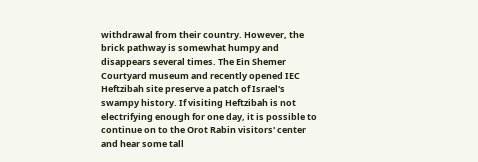withdrawal from their country. However, the brick pathway is somewhat humpy and disappears several times. The Ein Shemer Courtyard museum and recently opened IEC Heftzibah site preserve a patch of Israel's swampy history. If visiting Heftzibah is not electrifying enough for one day, it is possible to continue on to the Orot Rabin visitors' center and hear some tall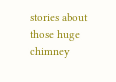stories about those huge chimney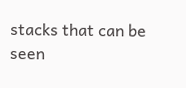stacks that can be seen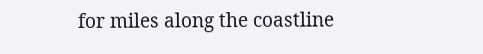for miles along the coastline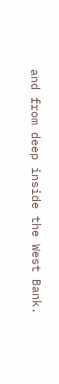and from deep inside the West Bank.